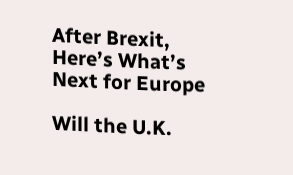After Brexit, Here’s What’s Next for Europe

Will the U.K.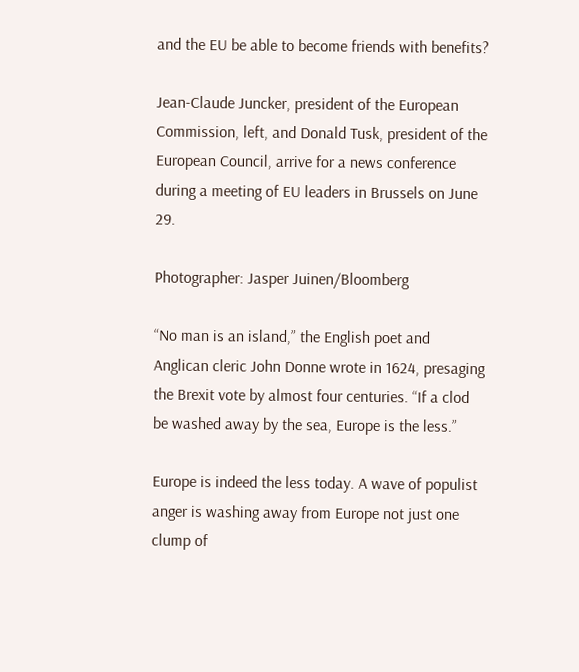and the EU be able to become friends with benefits?

Jean-Claude Juncker, president of the European Commission, left, and Donald Tusk, president of the European Council, arrive for a news conference during a meeting of EU leaders in Brussels on June 29.

Photographer: Jasper Juinen/Bloomberg

“No man is an island,” the English poet and Anglican cleric John Donne wrote in 1624, presaging the Brexit vote by almost four centuries. “If a clod be washed away by the sea, Europe is the less.”

Europe is indeed the less today. A wave of populist anger is washing away from Europe not just one clump of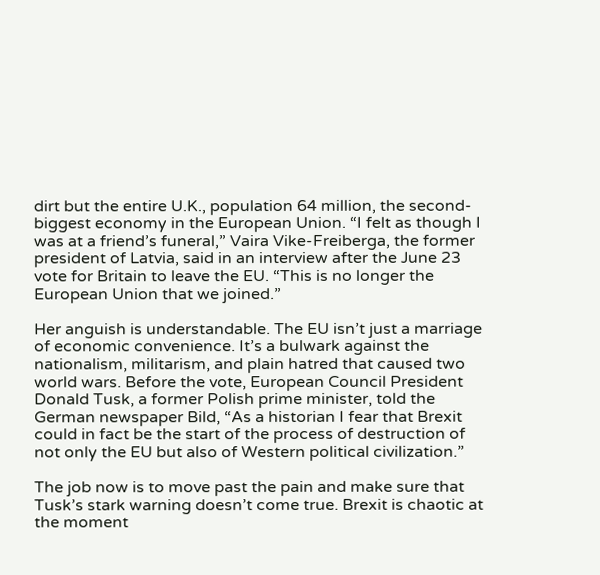dirt but the entire U.K., population 64 million, the second-biggest economy in the European Union. “I felt as though I was at a friend’s funeral,” Vaira Vike-Freiberga, the former president of Latvia, said in an interview after the June 23 vote for Britain to leave the EU. “This is no longer the European Union that we joined.”

Her anguish is understandable. The EU isn’t just a marriage of economic convenience. It’s a bulwark against the nationalism, militarism, and plain hatred that caused two world wars. Before the vote, European Council President Donald Tusk, a former Polish prime minister, told the German newspaper Bild, “As a historian I fear that Brexit could in fact be the start of the process of destruction of not only the EU but also of Western political civilization.”

The job now is to move past the pain and make sure that Tusk’s stark warning doesn’t come true. Brexit is chaotic at the moment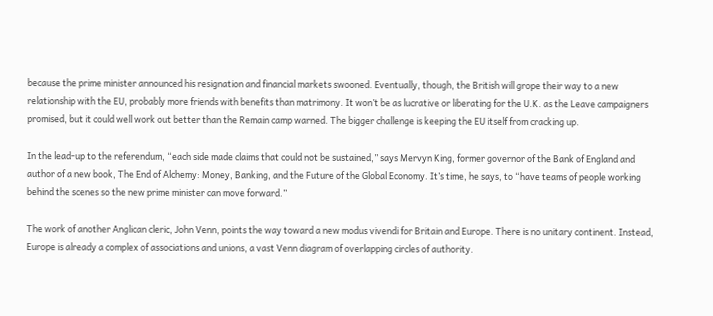because the prime minister announced his resignation and financial markets swooned. Eventually, though, the British will grope their way to a new relationship with the EU, probably more friends with benefits than matrimony. It won’t be as lucrative or liberating for the U.K. as the Leave campaigners promised, but it could well work out better than the Remain camp warned. The bigger challenge is keeping the EU itself from cracking up.

In the lead-up to the referendum, “each side made claims that could not be sustained,” says Mervyn King, former governor of the Bank of England and author of a new book, The End of Alchemy: Money, Banking, and the Future of the Global Economy. It’s time, he says, to “have teams of people working behind the scenes so the new prime minister can move forward.”

The work of another Anglican cleric, John Venn, points the way toward a new modus vivendi for Britain and Europe. There is no unitary continent. Instead, Europe is already a complex of associations and unions, a vast Venn diagram of overlapping circles of authority.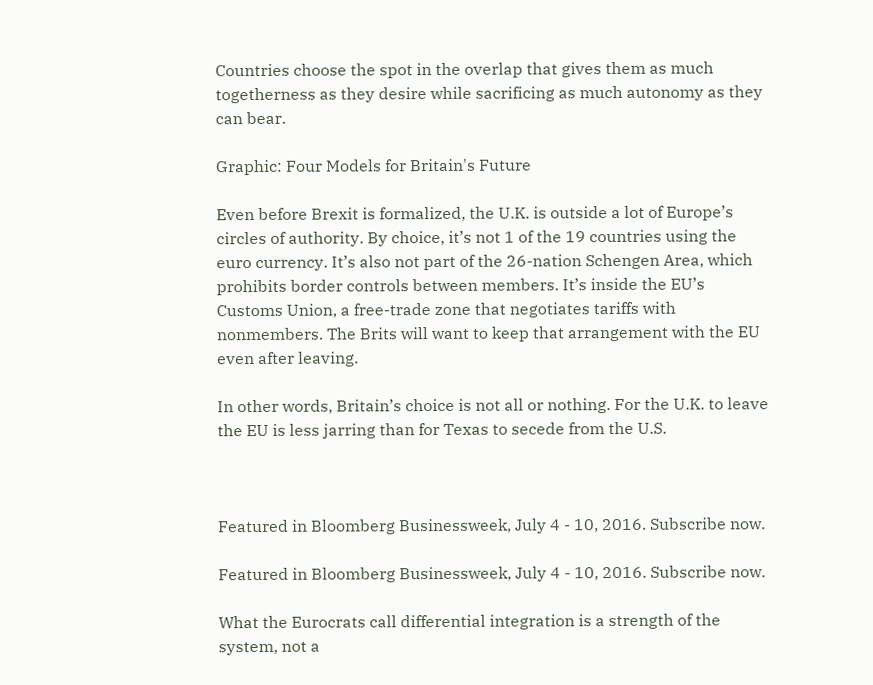Countries choose the spot in the overlap that gives them as much togetherness as they desire while sacrificing as much autonomy as they can bear.

Graphic: Four Models for Britain's Future

Even before Brexit is formalized, the U.K. is outside a lot of Europe’s circles of authority. By choice, it’s not 1 of the 19 countries using the euro currency. It’s also not part of the 26-nation Schengen Area, which prohibits border controls between members. It’s inside the EU’s Customs Union, a free-trade zone that negotiates tariffs with nonmembers. The Brits will want to keep that arrangement with the EU even after leaving.

In other words, Britain’s choice is not all or nothing. For the U.K. to leave the EU is less jarring than for Texas to secede from the U.S.



Featured in Bloomberg Businessweek, July 4 - 10, 2016. Subscribe now.

Featured in Bloomberg Businessweek, July 4 - 10, 2016. Subscribe now.

What the Eurocrats call differential integration is a strength of the system, not a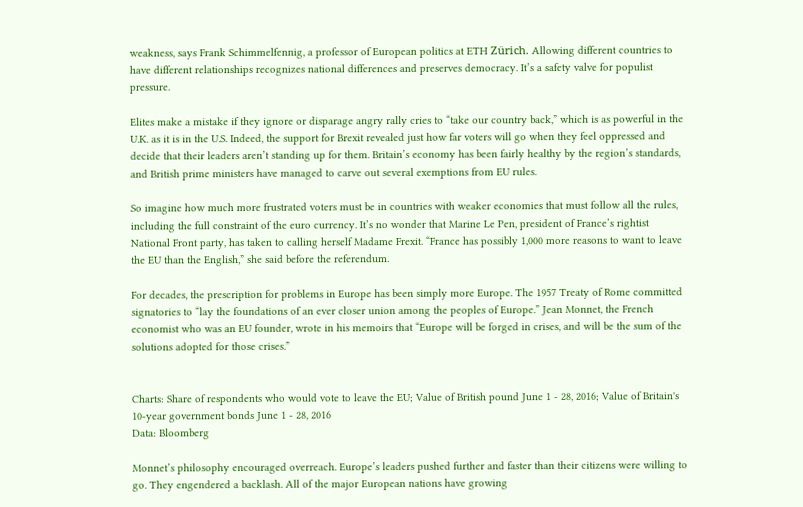weakness, says Frank Schimmelfennig, a professor of European politics at ETH Zürich. Allowing different countries to have different relationships recognizes national differences and preserves democracy. It’s a safety valve for populist pressure.

Elites make a mistake if they ignore or disparage angry rally cries to “take our country back,” which is as powerful in the U.K. as it is in the U.S. Indeed, the support for Brexit revealed just how far voters will go when they feel oppressed and decide that their leaders aren’t standing up for them. Britain’s economy has been fairly healthy by the region’s standards, and British prime ministers have managed to carve out several exemptions from EU rules.

So imagine how much more frustrated voters must be in countries with weaker economies that must follow all the rules, including the full constraint of the euro currency. It’s no wonder that Marine Le Pen, president of France’s rightist National Front party, has taken to calling herself Madame Frexit. “France has possibly 1,000 more reasons to want to leave the EU than the English,” she said before the referendum.

For decades, the prescription for problems in Europe has been simply more Europe. The 1957 Treaty of Rome committed signatories to “lay the foundations of an ever closer union among the peoples of Europe.” Jean Monnet, the French economist who was an EU founder, wrote in his memoirs that “Europe will be forged in crises, and will be the sum of the solutions adopted for those crises.”


Charts: Share of respondents who would vote to leave the EU; Value of British pound June 1 - 28, 2016; Value of Britain's 10-year government bonds June 1 - 28, 2016
Data: Bloomberg

Monnet’s philosophy encouraged overreach. Europe’s leaders pushed further and faster than their citizens were willing to go. They engendered a backlash. All of the major European nations have growing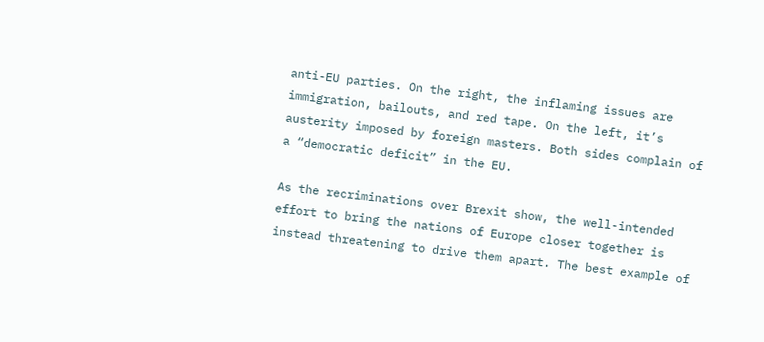anti-EU parties. On the right, the inflaming issues are immigration, bailouts, and red tape. On the left, it’s austerity imposed by foreign masters. Both sides complain of a “democratic deficit” in the EU.

As the recriminations over Brexit show, the well-intended effort to bring the nations of Europe closer together is instead threatening to drive them apart. The best example of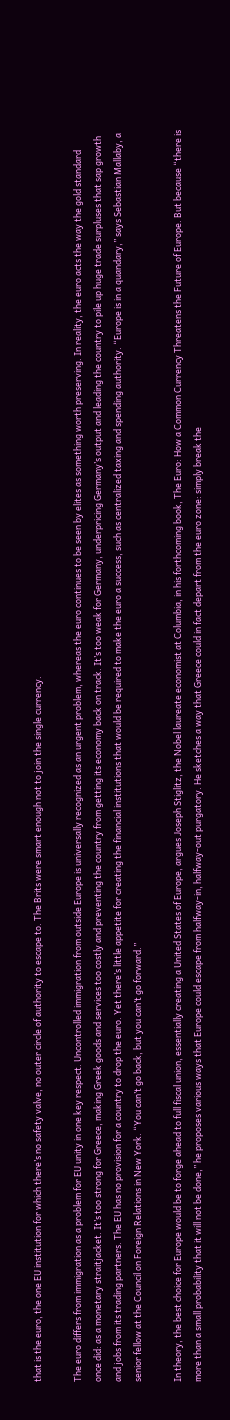that is the euro, the one EU institution for which there’s no safety valve, no outer circle of authority to escape to. The Brits were smart enough not to join the single currency.

The euro differs from immigration as a problem for EU unity in one key respect. Uncontrolled immigration from outside Europe is universally recognized as an urgent problem, whereas the euro continues to be seen by elites as something worth preserving. In reality, the euro acts the way the gold standard once did: as a monetary straitjacket. It’s too strong for Greece, making Greek goods and services too costly and preventing the country from getting its economy back on track. It’s too weak for Germany, underpricing Germany’s output and leading the country to pile up huge trade surpluses that sap growth and jobs from its trading partners. The EU has no provision for a country to drop the euro. Yet there’s little appetite for creating the financial institutions that would be required to make the euro a success, such as centralized taxing and spending authority. “Europe is in a quandary,” says Sebastian Mallaby, a senior fellow at the Council on Foreign Relations in New York. “You can’t go back, but you can’t go forward.”

In theory, the best choice for Europe would be to forge ahead to full fiscal union, essentially creating a United States of Europe, argues Joseph Stiglitz, the Nobel laureate economist at Columbia, in his forthcoming book, The Euro: How a Common Currency Threatens the Future of Europe. But because “there is more than a small probability that it will not be done,” he proposes various ways that Europe could escape from halfway-in, halfway-out purgatory. He sketches a way that Greece could in fact depart from the euro zone: simply break the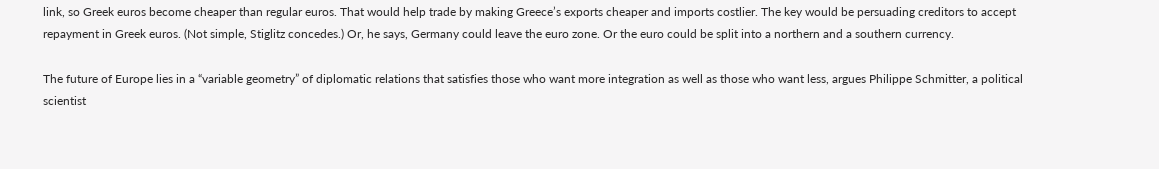link, so Greek euros become cheaper than regular euros. That would help trade by making Greece’s exports cheaper and imports costlier. The key would be persuading creditors to accept repayment in Greek euros. (Not simple, Stiglitz concedes.) Or, he says, Germany could leave the euro zone. Or the euro could be split into a northern and a southern currency.

The future of Europe lies in a “variable geometry” of diplomatic relations that satisfies those who want more integration as well as those who want less, argues Philippe Schmitter, a political scientist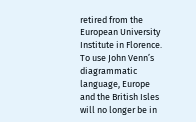retired from the European University Institute in Florence. To use John Venn’s diagrammatic language, Europe and the British Isles will no longer be in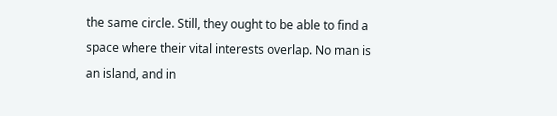the same circle. Still, they ought to be able to find a space where their vital interests overlap. No man is an island, and in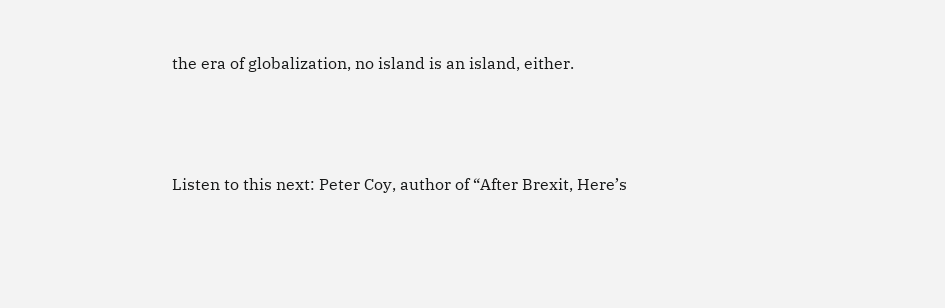the era of globalization, no island is an island, either.



Listen to this next: Peter Coy, author of “After Brexit, Here’s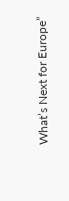What’s Next for Europe”